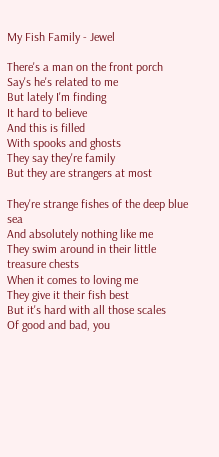My Fish Family - Jewel

There's a man on the front porch
Say's he's related to me
But lately I'm finding
It hard to believe
And this is filled
With spooks and ghosts
They say they're family
But they are strangers at most

They're strange fishes of the deep blue sea
And absolutely nothing like me
They swim around in their little treasure chests
When it comes to loving me
They give it their fish best
But it's hard with all those scales
Of good and bad, you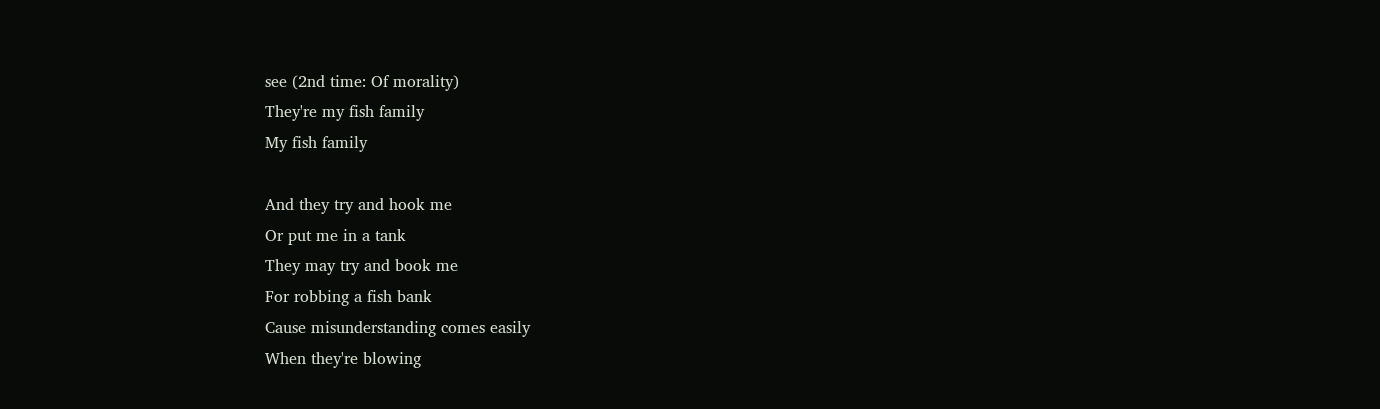see (2nd time: Of morality)
They're my fish family
My fish family

And they try and hook me
Or put me in a tank
They may try and book me
For robbing a fish bank
Cause misunderstanding comes easily
When they're blowing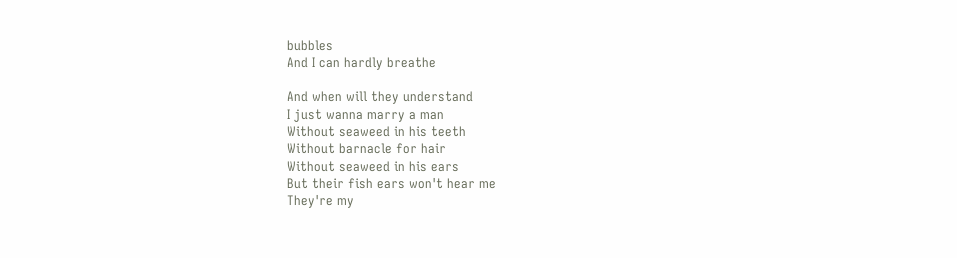bubbles
And I can hardly breathe

And when will they understand
I just wanna marry a man
Without seaweed in his teeth
Without barnacle for hair
Without seaweed in his ears
But their fish ears won't hear me
They're my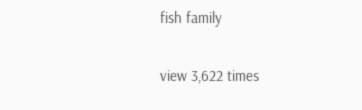fish family


view 3,622 times